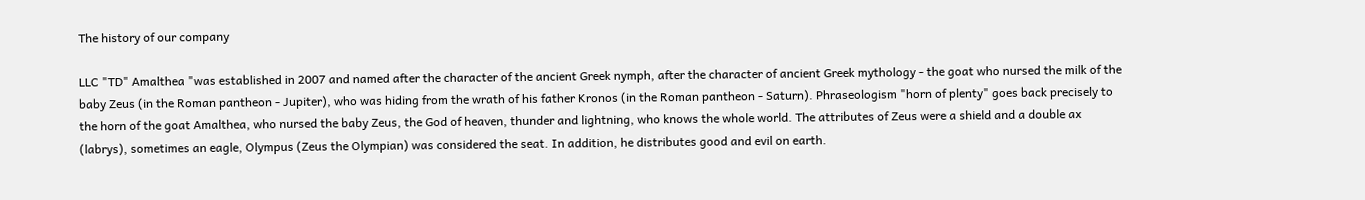The history of our company

LLC "TD" Amalthea "was established in 2007 and named after the character of the ancient Greek nymph, after the character of ancient Greek mythology - the goat who nursed the milk of the baby Zeus (in the Roman pantheon - Jupiter), who was hiding from the wrath of his father Kronos (in the Roman pantheon - Saturn). Phraseologism "horn of plenty" goes back precisely to the horn of the goat Amalthea, who nursed the baby Zeus, the God of heaven, thunder and lightning, who knows the whole world. The attributes of Zeus were a shield and a double ax (labrys), sometimes an eagle, Olympus (Zeus the Olympian) was considered the seat. In addition, he distributes good and evil on earth.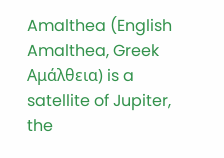Amalthea (English Amalthea, Greek Αμάλθεια) is a satellite of Jupiter, the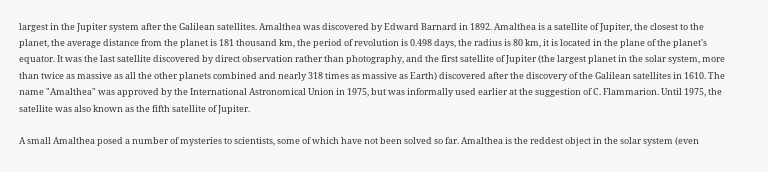largest in the Jupiter system after the Galilean satellites. Amalthea was discovered by Edward Barnard in 1892. Amalthea is a satellite of Jupiter, the closest to the planet, the average distance from the planet is 181 thousand km, the period of revolution is 0.498 days, the radius is 80 km, it is located in the plane of the planet's equator. It was the last satellite discovered by direct observation rather than photography, and the first satellite of Jupiter (the largest planet in the solar system, more than twice as massive as all the other planets combined and nearly 318 times as massive as Earth) discovered after the discovery of the Galilean satellites in 1610. The name "Amalthea" was approved by the International Astronomical Union in 1975, but was informally used earlier at the suggestion of C. Flammarion. Until 1975, the satellite was also known as the fifth satellite of Jupiter.

A small Amalthea posed a number of mysteries to scientists, some of which have not been solved so far. Amalthea is the reddest object in the solar system (even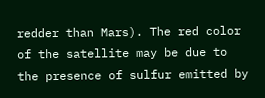redder than Mars). The red color of the satellite may be due to the presence of sulfur emitted by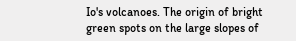Io's volcanoes. The origin of bright green spots on the large slopes of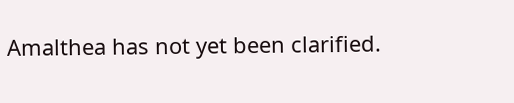Amalthea has not yet been clarified.